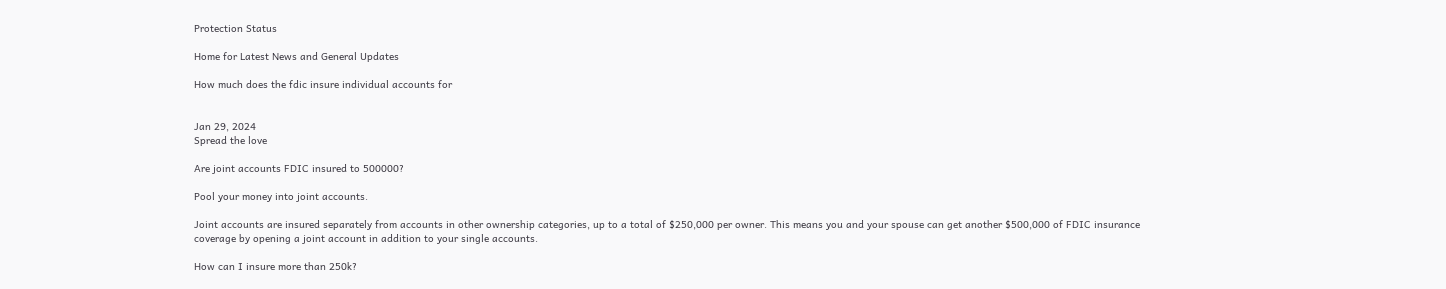Protection Status

Home for Latest News and General Updates

How much does the fdic insure individual accounts for


Jan 29, 2024
Spread the love

Are joint accounts FDIC insured to 500000?

Pool your money into joint accounts.

Joint accounts are insured separately from accounts in other ownership categories, up to a total of $250,000 per owner. This means you and your spouse can get another $500,000 of FDIC insurance coverage by opening a joint account in addition to your single accounts.

How can I insure more than 250k?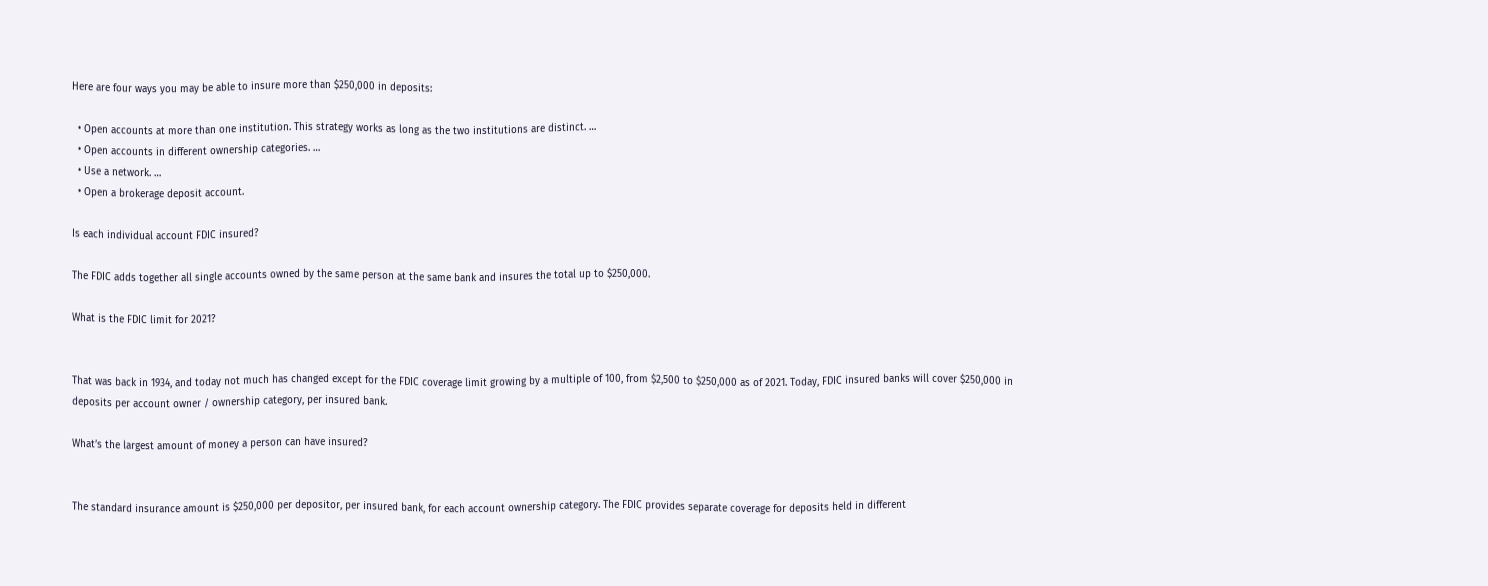Here are four ways you may be able to insure more than $250,000 in deposits:

  • Open accounts at more than one institution. This strategy works as long as the two institutions are distinct. …
  • Open accounts in different ownership categories. …
  • Use a network. …
  • Open a brokerage deposit account.

Is each individual account FDIC insured?

The FDIC adds together all single accounts owned by the same person at the same bank and insures the total up to $250,000.

What is the FDIC limit for 2021?


That was back in 1934, and today not much has changed except for the FDIC coverage limit growing by a multiple of 100, from $2,500 to $250,000 as of 2021. Today, FDIC insured banks will cover $250,000 in deposits per account owner / ownership category, per insured bank.

What’s the largest amount of money a person can have insured?


The standard insurance amount is $250,000 per depositor, per insured bank, for each account ownership category. The FDIC provides separate coverage for deposits held in different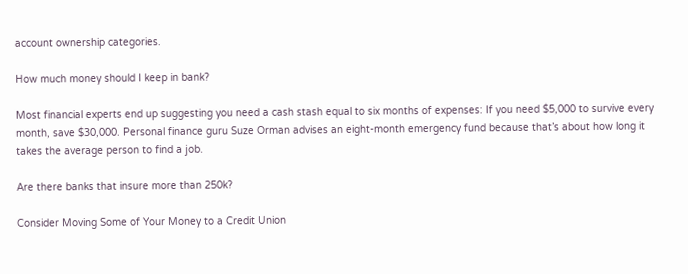account ownership categories.

How much money should I keep in bank?

Most financial experts end up suggesting you need a cash stash equal to six months of expenses: If you need $5,000 to survive every month, save $30,000. Personal finance guru Suze Orman advises an eight-month emergency fund because that’s about how long it takes the average person to find a job.

Are there banks that insure more than 250k?

Consider Moving Some of Your Money to a Credit Union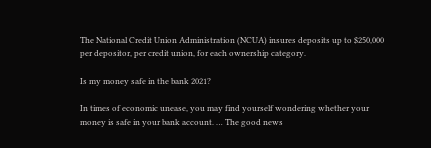The National Credit Union Administration (NCUA) insures deposits up to $250,000 per depositor, per credit union, for each ownership category.

Is my money safe in the bank 2021?

In times of economic unease, you may find yourself wondering whether your money is safe in your bank account. … The good news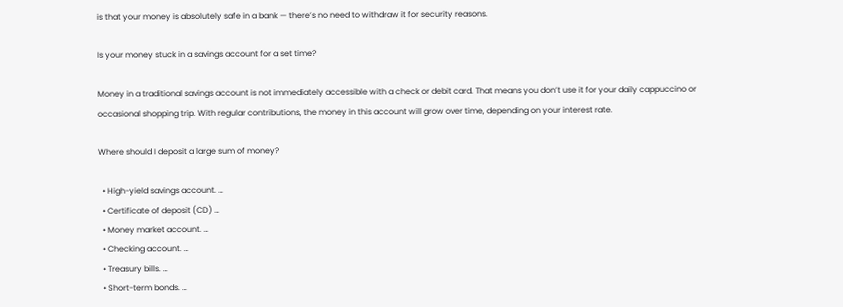is that your money is absolutely safe in a bank — there’s no need to withdraw it for security reasons.

Is your money stuck in a savings account for a set time?

Money in a traditional savings account is not immediately accessible with a check or debit card. That means you don’t use it for your daily cappuccino or occasional shopping trip. With regular contributions, the money in this account will grow over time, depending on your interest rate.

Where should I deposit a large sum of money?

  • High-yield savings account. …
  • Certificate of deposit (CD) …
  • Money market account. …
  • Checking account. …
  • Treasury bills. …
  • Short-term bonds. …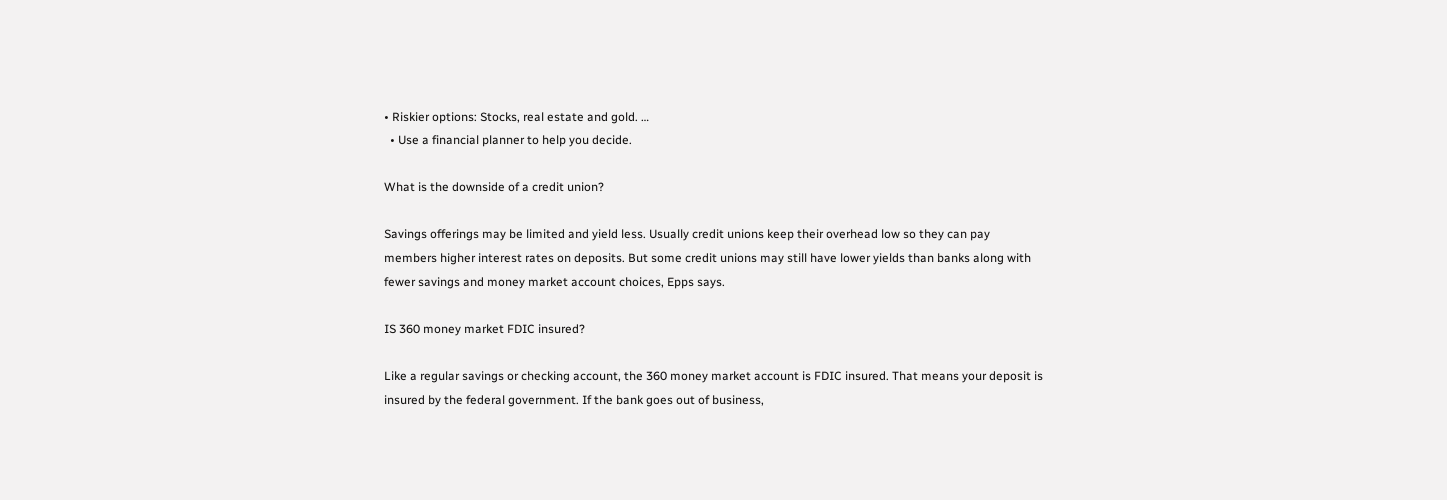• Riskier options: Stocks, real estate and gold. …
  • Use a financial planner to help you decide.

What is the downside of a credit union?

Savings offerings may be limited and yield less. Usually credit unions keep their overhead low so they can pay members higher interest rates on deposits. But some credit unions may still have lower yields than banks along with fewer savings and money market account choices, Epps says.

IS 360 money market FDIC insured?

Like a regular savings or checking account, the 360 money market account is FDIC insured. That means your deposit is insured by the federal government. If the bank goes out of business,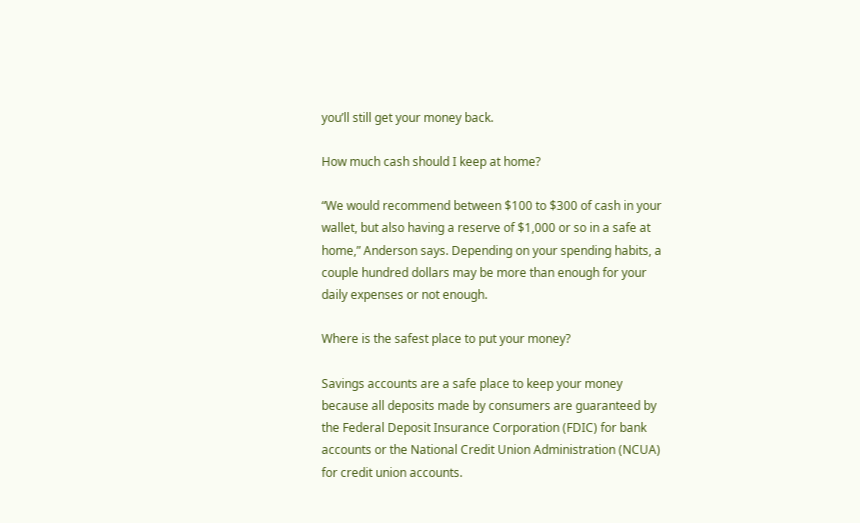you’ll still get your money back.

How much cash should I keep at home?

“We would recommend between $100 to $300 of cash in your wallet, but also having a reserve of $1,000 or so in a safe at home,” Anderson says. Depending on your spending habits, a couple hundred dollars may be more than enough for your daily expenses or not enough.

Where is the safest place to put your money?

Savings accounts are a safe place to keep your money because all deposits made by consumers are guaranteed by the Federal Deposit Insurance Corporation (FDIC) for bank accounts or the National Credit Union Administration (NCUA) for credit union accounts.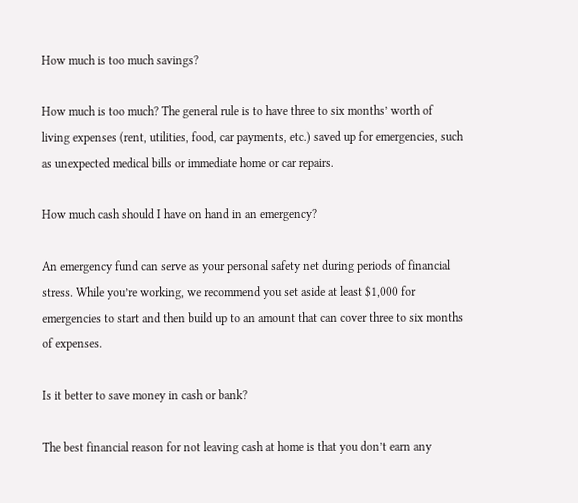How much is too much savings?

How much is too much? The general rule is to have three to six months’ worth of living expenses (rent, utilities, food, car payments, etc.) saved up for emergencies, such as unexpected medical bills or immediate home or car repairs.

How much cash should I have on hand in an emergency?

An emergency fund can serve as your personal safety net during periods of financial stress. While you’re working, we recommend you set aside at least $1,000 for emergencies to start and then build up to an amount that can cover three to six months of expenses.

Is it better to save money in cash or bank?

The best financial reason for not leaving cash at home is that you don’t earn any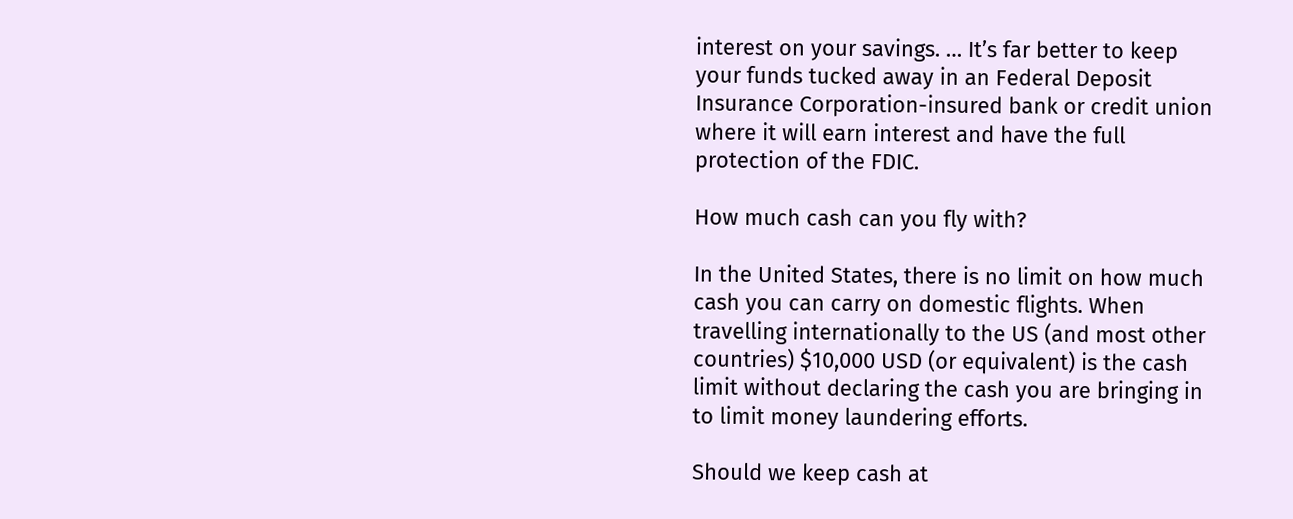interest on your savings. … It’s far better to keep your funds tucked away in an Federal Deposit Insurance Corporation-insured bank or credit union where it will earn interest and have the full protection of the FDIC.

How much cash can you fly with?

In the United States, there is no limit on how much cash you can carry on domestic flights. When travelling internationally to the US (and most other countries) $10,000 USD (or equivalent) is the cash limit without declaring the cash you are bringing in to limit money laundering efforts.

Should we keep cash at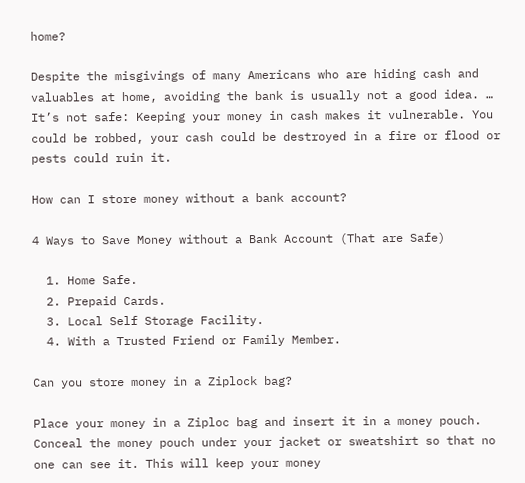home?

Despite the misgivings of many Americans who are hiding cash and valuables at home, avoiding the bank is usually not a good idea. … It’s not safe: Keeping your money in cash makes it vulnerable. You could be robbed, your cash could be destroyed in a fire or flood or pests could ruin it.

How can I store money without a bank account?

4 Ways to Save Money without a Bank Account (That are Safe)

  1. Home Safe.
  2. Prepaid Cards.
  3. Local Self Storage Facility.
  4. With a Trusted Friend or Family Member.

Can you store money in a Ziplock bag?

Place your money in a Ziploc bag and insert it in a money pouch. Conceal the money pouch under your jacket or sweatshirt so that no one can see it. This will keep your money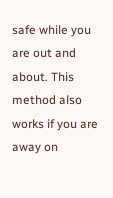safe while you are out and about. This method also works if you are away on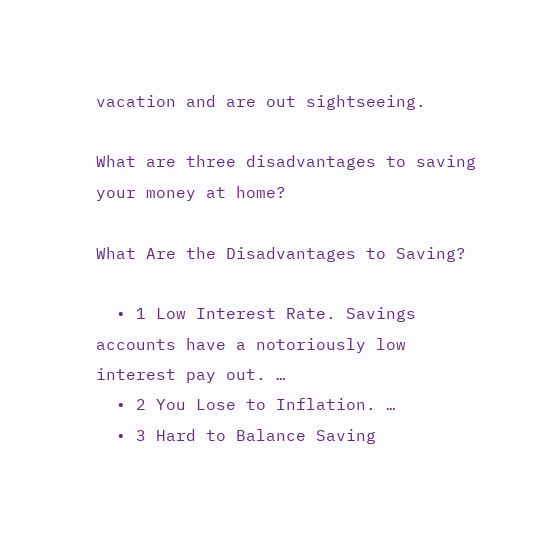vacation and are out sightseeing.

What are three disadvantages to saving your money at home?

What Are the Disadvantages to Saving?

  • 1 Low Interest Rate. Savings accounts have a notoriously low interest pay out. …
  • 2 You Lose to Inflation. …
  • 3 Hard to Balance Saving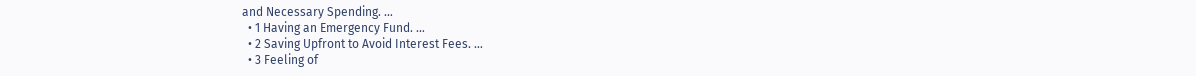and Necessary Spending. …
  • 1 Having an Emergency Fund. …
  • 2 Saving Upfront to Avoid Interest Fees. …
  • 3 Feeling of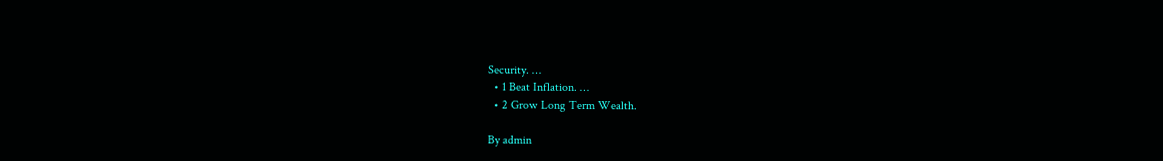Security. …
  • 1 Beat Inflation. …
  • 2 Grow Long Term Wealth.

By admin